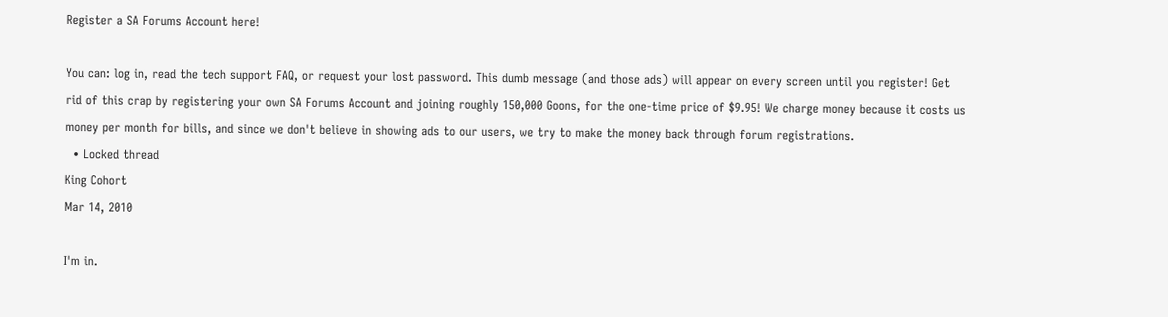Register a SA Forums Account here!

You can: log in, read the tech support FAQ, or request your lost password. This dumb message (and those ads) will appear on every screen until you register! Get rid of this crap by registering your own SA Forums Account and joining roughly 150,000 Goons, for the one-time price of $9.95! We charge money because it costs us money per month for bills, and since we don't believe in showing ads to our users, we try to make the money back through forum registrations.
  • Locked thread
King Cohort
Mar 14, 2010

I'm in.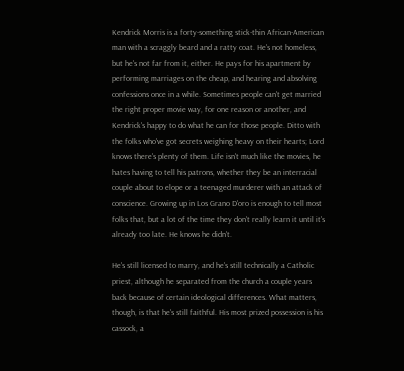Kendrick Morris is a forty-something stick-thin African-American man with a scraggly beard and a ratty coat. He's not homeless, but he's not far from it, either. He pays for his apartment by performing marriages on the cheap, and hearing and absolving confessions once in a while. Sometimes people can't get married the right proper movie way, for one reason or another, and Kendrick's happy to do what he can for those people. Ditto with the folks who've got secrets weighing heavy on their hearts; Lord knows there's plenty of them. Life isn't much like the movies, he hates having to tell his patrons, whether they be an interracial couple about to elope or a teenaged murderer with an attack of conscience. Growing up in Los Grano D'oro is enough to tell most folks that, but a lot of the time they don't really learn it until it's already too late. He knows he didn't.

He's still licensed to marry, and he's still technically a Catholic priest, although he separated from the church a couple years back because of certain ideological differences. What matters, though, is that he's still faithful. His most prized possession is his cassock, a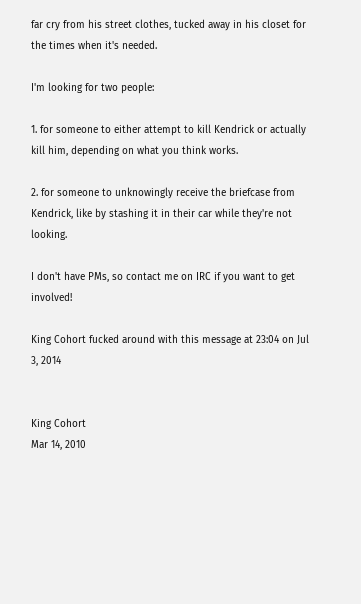far cry from his street clothes, tucked away in his closet for the times when it's needed.

I'm looking for two people:

1. for someone to either attempt to kill Kendrick or actually kill him, depending on what you think works.

2. for someone to unknowingly receive the briefcase from Kendrick, like by stashing it in their car while they're not looking.

I don't have PMs, so contact me on IRC if you want to get involved!

King Cohort fucked around with this message at 23:04 on Jul 3, 2014


King Cohort
Mar 14, 2010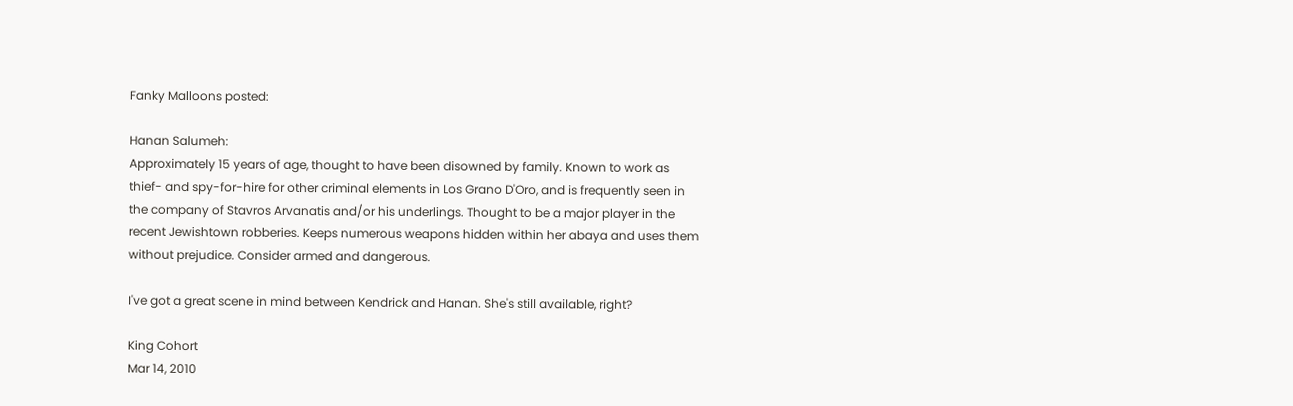Fanky Malloons posted:

Hanan Salumeh:
Approximately 15 years of age, thought to have been disowned by family. Known to work as thief- and spy-for-hire for other criminal elements in Los Grano D'Oro, and is frequently seen in the company of Stavros Arvanatis and/or his underlings. Thought to be a major player in the recent Jewishtown robberies. Keeps numerous weapons hidden within her abaya and uses them without prejudice. Consider armed and dangerous.

I've got a great scene in mind between Kendrick and Hanan. She's still available, right?

King Cohort
Mar 14, 2010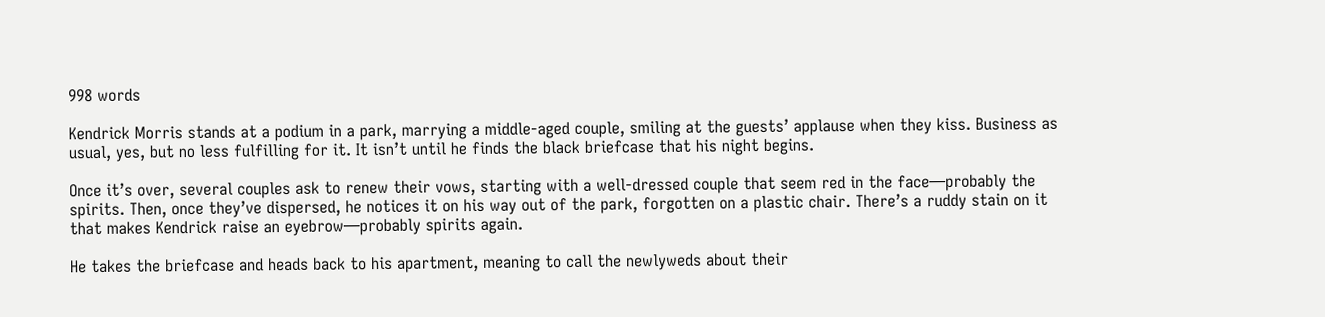998 words

Kendrick Morris stands at a podium in a park, marrying a middle-aged couple, smiling at the guests’ applause when they kiss. Business as usual, yes, but no less fulfilling for it. It isn’t until he finds the black briefcase that his night begins.

Once it’s over, several couples ask to renew their vows, starting with a well-dressed couple that seem red in the face—probably the spirits. Then, once they’ve dispersed, he notices it on his way out of the park, forgotten on a plastic chair. There’s a ruddy stain on it that makes Kendrick raise an eyebrow—probably spirits again.

He takes the briefcase and heads back to his apartment, meaning to call the newlyweds about their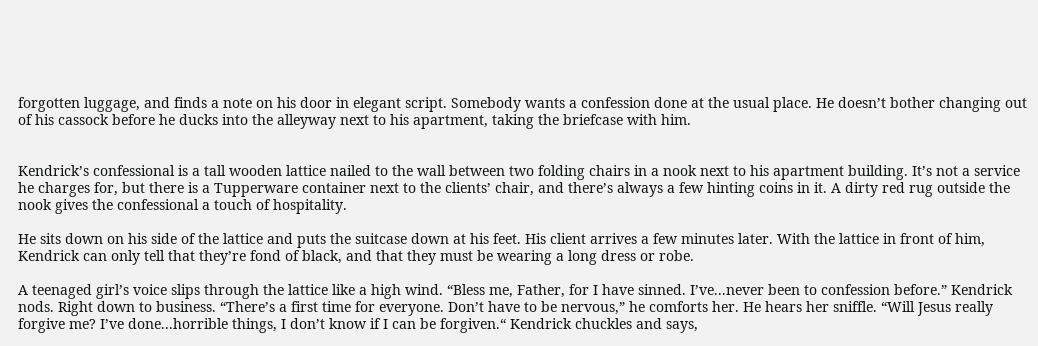forgotten luggage, and finds a note on his door in elegant script. Somebody wants a confession done at the usual place. He doesn’t bother changing out of his cassock before he ducks into the alleyway next to his apartment, taking the briefcase with him.


Kendrick’s confessional is a tall wooden lattice nailed to the wall between two folding chairs in a nook next to his apartment building. It’s not a service he charges for, but there is a Tupperware container next to the clients’ chair, and there’s always a few hinting coins in it. A dirty red rug outside the nook gives the confessional a touch of hospitality.

He sits down on his side of the lattice and puts the suitcase down at his feet. His client arrives a few minutes later. With the lattice in front of him, Kendrick can only tell that they’re fond of black, and that they must be wearing a long dress or robe.

A teenaged girl’s voice slips through the lattice like a high wind. “Bless me, Father, for I have sinned. I’ve...never been to confession before.” Kendrick nods. Right down to business. “There’s a first time for everyone. Don’t have to be nervous,” he comforts her. He hears her sniffle. “Will Jesus really forgive me? I’ve done...horrible things, I don’t know if I can be forgiven.“ Kendrick chuckles and says,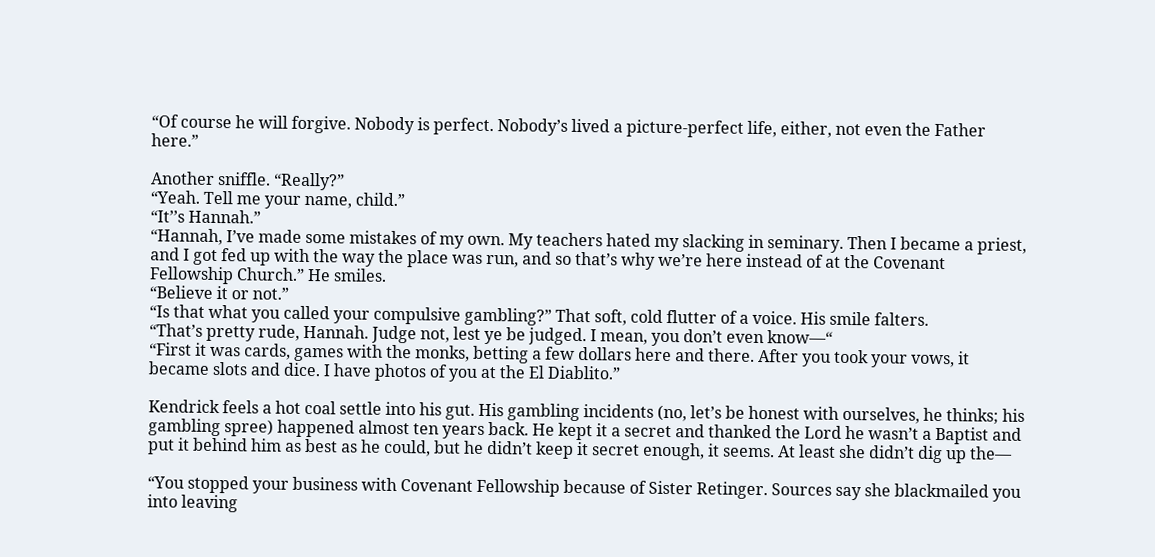“Of course he will forgive. Nobody is perfect. Nobody’s lived a picture-perfect life, either, not even the Father here.”

Another sniffle. “Really?”
“Yeah. Tell me your name, child.”
“It’’s Hannah.”
“Hannah, I’ve made some mistakes of my own. My teachers hated my slacking in seminary. Then I became a priest, and I got fed up with the way the place was run, and so that’s why we’re here instead of at the Covenant Fellowship Church.” He smiles.
“Believe it or not.”
“Is that what you called your compulsive gambling?” That soft, cold flutter of a voice. His smile falters.
“That’s pretty rude, Hannah. Judge not, lest ye be judged. I mean, you don’t even know—“
“First it was cards, games with the monks, betting a few dollars here and there. After you took your vows, it became slots and dice. I have photos of you at the El Diablito.”

Kendrick feels a hot coal settle into his gut. His gambling incidents (no, let’s be honest with ourselves, he thinks; his gambling spree) happened almost ten years back. He kept it a secret and thanked the Lord he wasn’t a Baptist and put it behind him as best as he could, but he didn’t keep it secret enough, it seems. At least she didn’t dig up the—

“You stopped your business with Covenant Fellowship because of Sister Retinger. Sources say she blackmailed you into leaving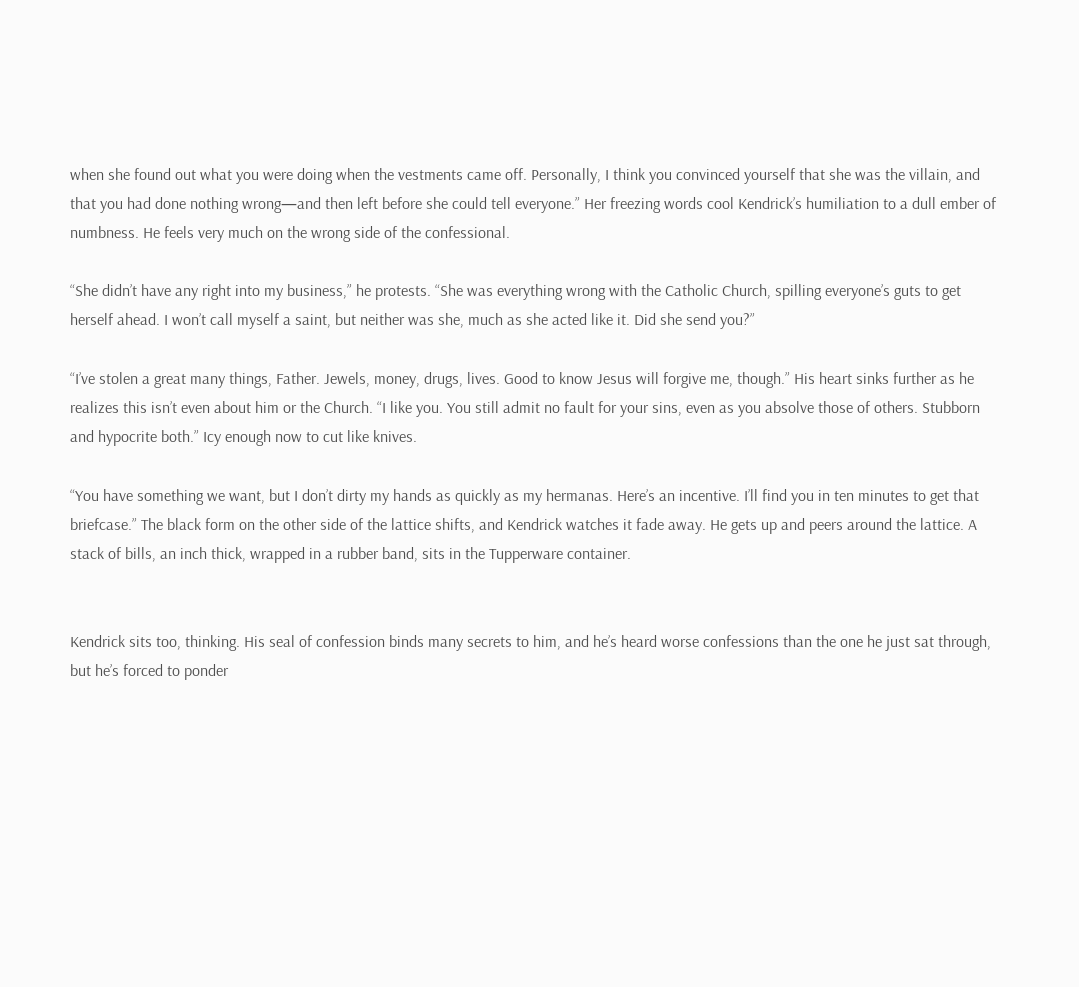when she found out what you were doing when the vestments came off. Personally, I think you convinced yourself that she was the villain, and that you had done nothing wrong—and then left before she could tell everyone.” Her freezing words cool Kendrick’s humiliation to a dull ember of numbness. He feels very much on the wrong side of the confessional.

“She didn’t have any right into my business,” he protests. “She was everything wrong with the Catholic Church, spilling everyone’s guts to get herself ahead. I won’t call myself a saint, but neither was she, much as she acted like it. Did she send you?”

“I’ve stolen a great many things, Father. Jewels, money, drugs, lives. Good to know Jesus will forgive me, though.” His heart sinks further as he realizes this isn’t even about him or the Church. “I like you. You still admit no fault for your sins, even as you absolve those of others. Stubborn and hypocrite both.” Icy enough now to cut like knives.

“You have something we want, but I don’t dirty my hands as quickly as my hermanas. Here’s an incentive. I’ll find you in ten minutes to get that briefcase.” The black form on the other side of the lattice shifts, and Kendrick watches it fade away. He gets up and peers around the lattice. A stack of bills, an inch thick, wrapped in a rubber band, sits in the Tupperware container.


Kendrick sits too, thinking. His seal of confession binds many secrets to him, and he’s heard worse confessions than the one he just sat through, but he’s forced to ponder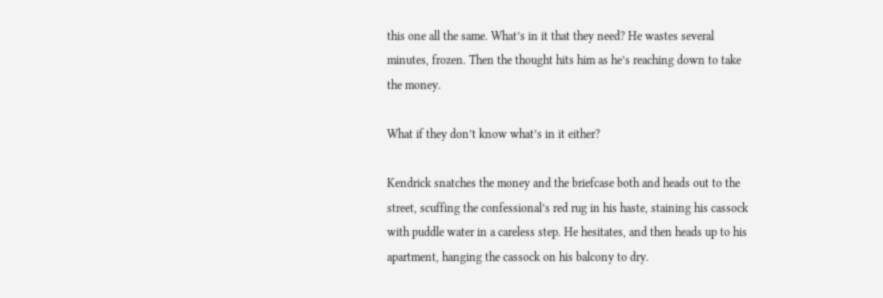this one all the same. What’s in it that they need? He wastes several minutes, frozen. Then the thought hits him as he’s reaching down to take the money.

What if they don’t know what’s in it either?

Kendrick snatches the money and the briefcase both and heads out to the street, scuffing the confessional’s red rug in his haste, staining his cassock with puddle water in a careless step. He hesitates, and then heads up to his apartment, hanging the cassock on his balcony to dry.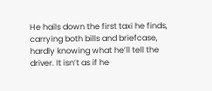He hails down the first taxi he finds, carrying both bills and briefcase, hardly knowing what he’ll tell the driver. It isn’t as if he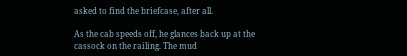asked to find the briefcase, after all.

As the cab speeds off, he glances back up at the cassock on the railing. The mud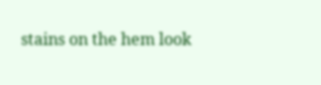stains on the hem look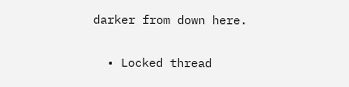darker from down here.

  • Locked thread